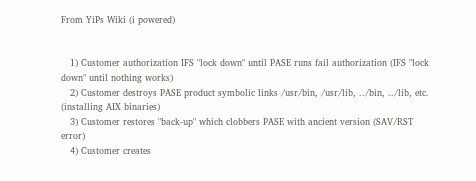From YiPs Wiki (i powered)


   1) Customer authorization IFS "lock down" until PASE runs fail authorization (IFS "lock down" until nothing works)
   2) Customer destroys PASE product symbolic links /usr/bin, /usr/lib, ../bin, ../lib, etc. (installing AIX binaries)
   3) Customer restores "back-up" which clobbers PASE with ancient version (SAV/RST error)
   4) Customer creates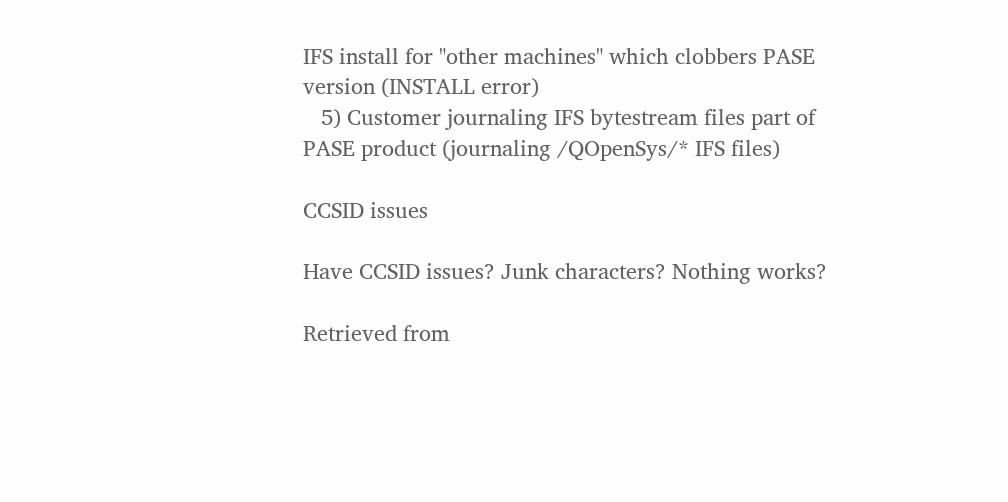IFS install for "other machines" which clobbers PASE version (INSTALL error)
   5) Customer journaling IFS bytestream files part of PASE product (journaling /QOpenSys/* IFS files)

CCSID issues

Have CCSID issues? Junk characters? Nothing works?

Retrieved from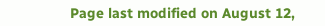Page last modified on August 12,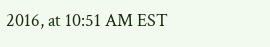2016, at 10:51 AM EST